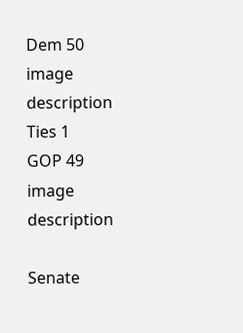Dem 50
image description
Ties 1
GOP 49
image description

Senate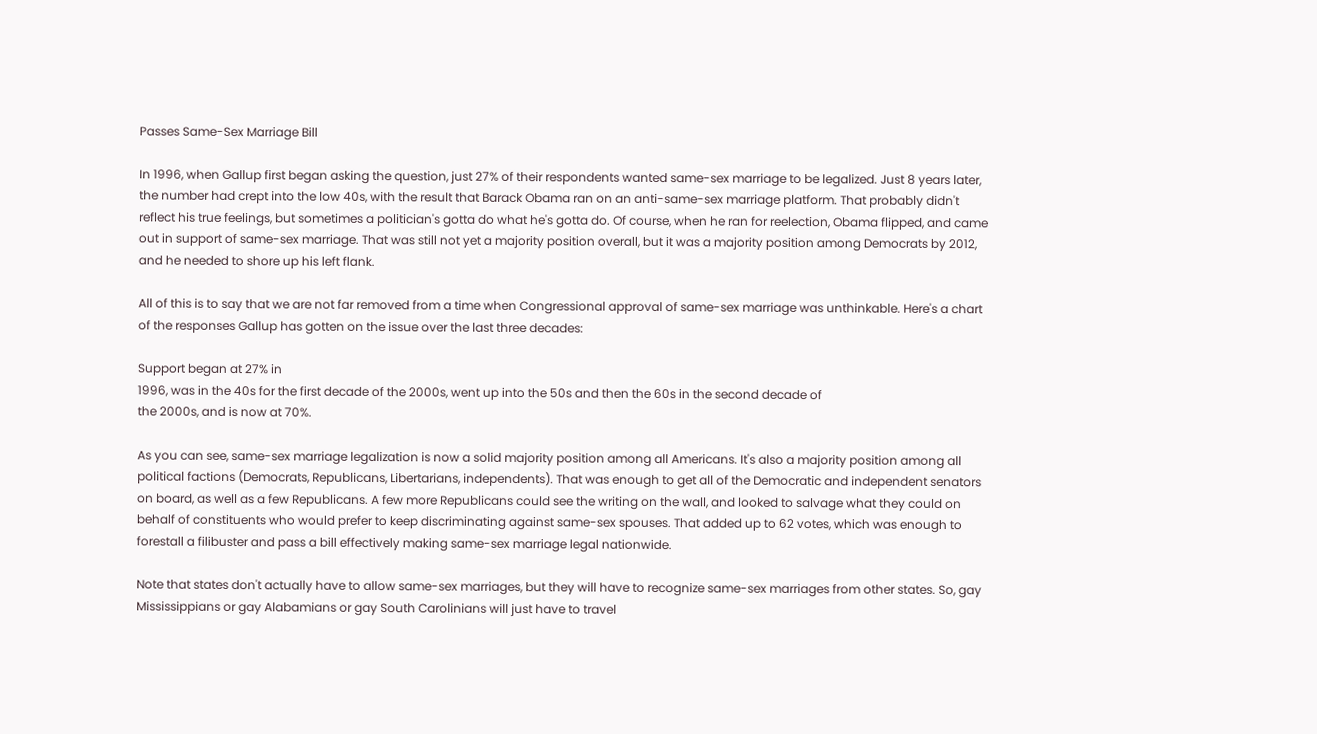Passes Same-Sex Marriage Bill

In 1996, when Gallup first began asking the question, just 27% of their respondents wanted same-sex marriage to be legalized. Just 8 years later, the number had crept into the low 40s, with the result that Barack Obama ran on an anti-same-sex marriage platform. That probably didn't reflect his true feelings, but sometimes a politician's gotta do what he's gotta do. Of course, when he ran for reelection, Obama flipped, and came out in support of same-sex marriage. That was still not yet a majority position overall, but it was a majority position among Democrats by 2012, and he needed to shore up his left flank.

All of this is to say that we are not far removed from a time when Congressional approval of same-sex marriage was unthinkable. Here's a chart of the responses Gallup has gotten on the issue over the last three decades:

Support began at 27% in
1996, was in the 40s for the first decade of the 2000s, went up into the 50s and then the 60s in the second decade of
the 2000s, and is now at 70%.

As you can see, same-sex marriage legalization is now a solid majority position among all Americans. It's also a majority position among all political factions (Democrats, Republicans, Libertarians, independents). That was enough to get all of the Democratic and independent senators on board, as well as a few Republicans. A few more Republicans could see the writing on the wall, and looked to salvage what they could on behalf of constituents who would prefer to keep discriminating against same-sex spouses. That added up to 62 votes, which was enough to forestall a filibuster and pass a bill effectively making same-sex marriage legal nationwide.

Note that states don't actually have to allow same-sex marriages, but they will have to recognize same-sex marriages from other states. So, gay Mississippians or gay Alabamians or gay South Carolinians will just have to travel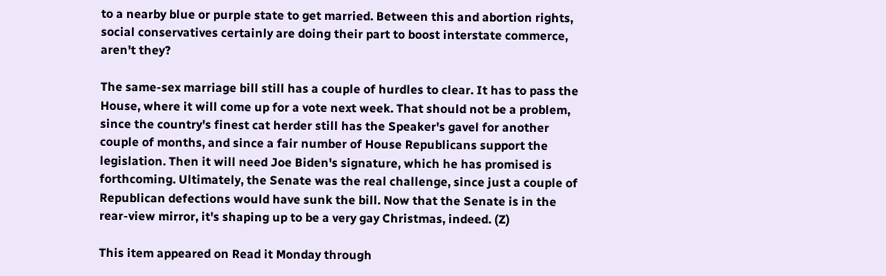to a nearby blue or purple state to get married. Between this and abortion rights, social conservatives certainly are doing their part to boost interstate commerce, aren't they?

The same-sex marriage bill still has a couple of hurdles to clear. It has to pass the House, where it will come up for a vote next week. That should not be a problem, since the country's finest cat herder still has the Speaker's gavel for another couple of months, and since a fair number of House Republicans support the legislation. Then it will need Joe Biden's signature, which he has promised is forthcoming. Ultimately, the Senate was the real challenge, since just a couple of Republican defections would have sunk the bill. Now that the Senate is in the rear-view mirror, it's shaping up to be a very gay Christmas, indeed. (Z)

This item appeared on Read it Monday through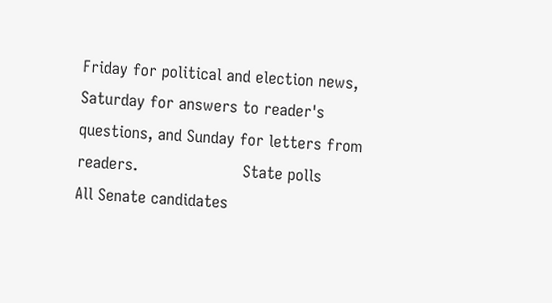Friday for political and election news, Saturday for answers to reader's questions, and Sunday for letters from readers.                     State polls                     All Senate candidates